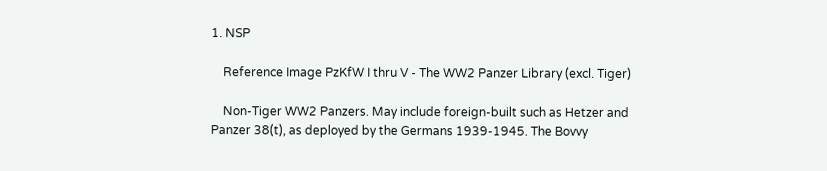1. NSP

    Reference Image PzKfW I thru V - The WW2 Panzer Library (excl. Tiger)

    Non-Tiger WW2 Panzers. May include foreign-built such as Hetzer and Panzer 38(t), as deployed by the Germans 1939-1945. The Bovvy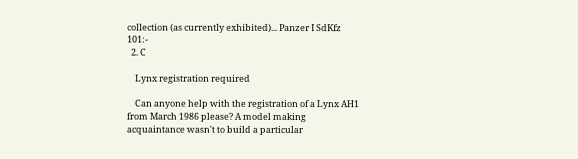collection (as currently exhibited)... Panzer I SdKfz 101:-
  2. C

    Lynx registration required

    Can anyone help with the registration of a Lynx AH1 from March 1986 please? A model making acquaintance wasn't to build a particular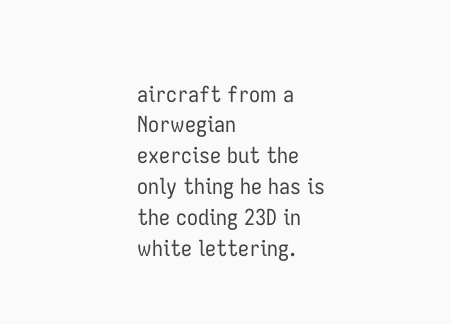aircraft from a Norwegian exercise but the only thing he has is the coding 23D in white lettering.